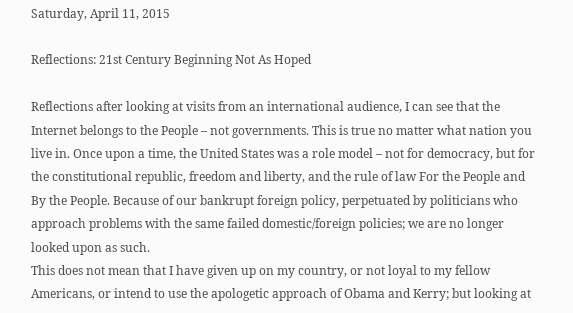Saturday, April 11, 2015

Reflections: 21st Century Beginning Not As Hoped

Reflections after looking at visits from an international audience, I can see that the Internet belongs to the People – not governments. This is true no matter what nation you live in. Once upon a time, the United States was a role model – not for democracy, but for the constitutional republic, freedom and liberty, and the rule of law For the People and By the People. Because of our bankrupt foreign policy, perpetuated by politicians who approach problems with the same failed domestic/foreign policies; we are no longer looked upon as such.
This does not mean that I have given up on my country, or not loyal to my fellow Americans, or intend to use the apologetic approach of Obama and Kerry; but looking at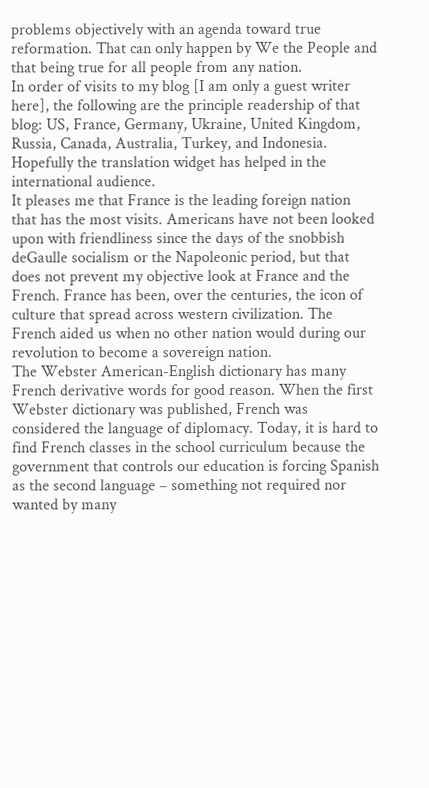problems objectively with an agenda toward true reformation. That can only happen by We the People and that being true for all people from any nation.
In order of visits to my blog [I am only a guest writer here], the following are the principle readership of that blog: US, France, Germany, Ukraine, United Kingdom, Russia, Canada, Australia, Turkey, and Indonesia. Hopefully the translation widget has helped in the international audience.
It pleases me that France is the leading foreign nation that has the most visits. Americans have not been looked upon with friendliness since the days of the snobbish deGaulle socialism or the Napoleonic period, but that does not prevent my objective look at France and the French. France has been, over the centuries, the icon of culture that spread across western civilization. The French aided us when no other nation would during our revolution to become a sovereign nation.
The Webster American-English dictionary has many French derivative words for good reason. When the first Webster dictionary was published, French was considered the language of diplomacy. Today, it is hard to find French classes in the school curriculum because the government that controls our education is forcing Spanish as the second language – something not required nor wanted by many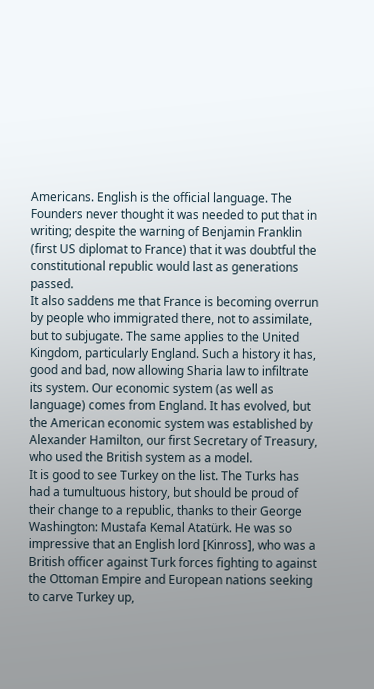Americans. English is the official language. The Founders never thought it was needed to put that in writing; despite the warning of Benjamin Franklin (first US diplomat to France) that it was doubtful the constitutional republic would last as generations passed.
It also saddens me that France is becoming overrun by people who immigrated there, not to assimilate, but to subjugate. The same applies to the United Kingdom, particularly England. Such a history it has, good and bad, now allowing Sharia law to infiltrate its system. Our economic system (as well as language) comes from England. It has evolved, but the American economic system was established by Alexander Hamilton, our first Secretary of Treasury, who used the British system as a model.
It is good to see Turkey on the list. The Turks has had a tumultuous history, but should be proud of their change to a republic, thanks to their George Washington: Mustafa Kemal Atatürk. He was so impressive that an English lord [Kinross], who was a British officer against Turk forces fighting to against the Ottoman Empire and European nations seeking to carve Turkey up,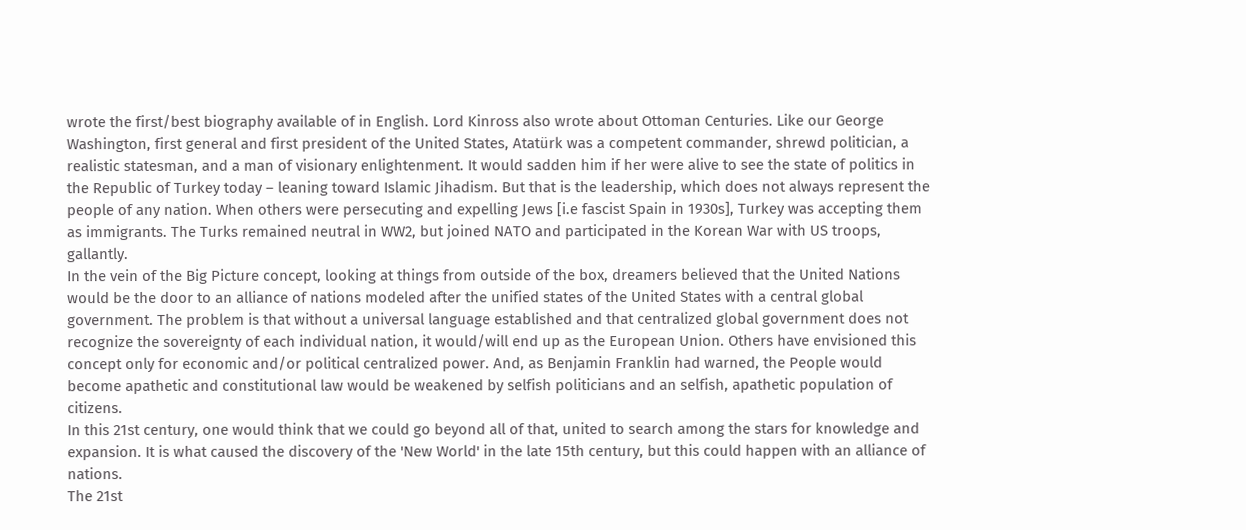wrote the first/best biography available of in English. Lord Kinross also wrote about Ottoman Centuries. Like our George Washington, first general and first president of the United States, Atatürk was a competent commander, shrewd politician, a realistic statesman, and a man of visionary enlightenment. It would sadden him if her were alive to see the state of politics in the Republic of Turkey today – leaning toward Islamic Jihadism. But that is the leadership, which does not always represent the people of any nation. When others were persecuting and expelling Jews [i.e fascist Spain in 1930s], Turkey was accepting them as immigrants. The Turks remained neutral in WW2, but joined NATO and participated in the Korean War with US troops, gallantly.
In the vein of the Big Picture concept, looking at things from outside of the box, dreamers believed that the United Nations would be the door to an alliance of nations modeled after the unified states of the United States with a central global government. The problem is that without a universal language established and that centralized global government does not recognize the sovereignty of each individual nation, it would/will end up as the European Union. Others have envisioned this concept only for economic and/or political centralized power. And, as Benjamin Franklin had warned, the People would become apathetic and constitutional law would be weakened by selfish politicians and an selfish, apathetic population of citizens.
In this 21st century, one would think that we could go beyond all of that, united to search among the stars for knowledge and expansion. It is what caused the discovery of the 'New World' in the late 15th century, but this could happen with an alliance of nations.
The 21st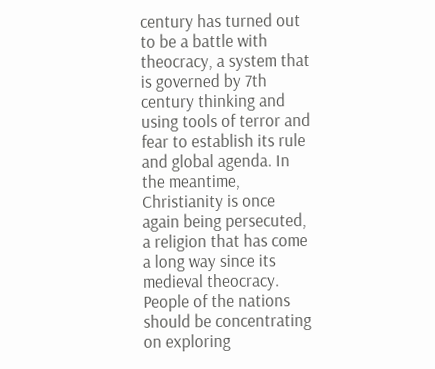century has turned out to be a battle with theocracy, a system that is governed by 7th century thinking and using tools of terror and fear to establish its rule and global agenda. In the meantime, Christianity is once again being persecuted, a religion that has come a long way since its medieval theocracy.
People of the nations should be concentrating on exploring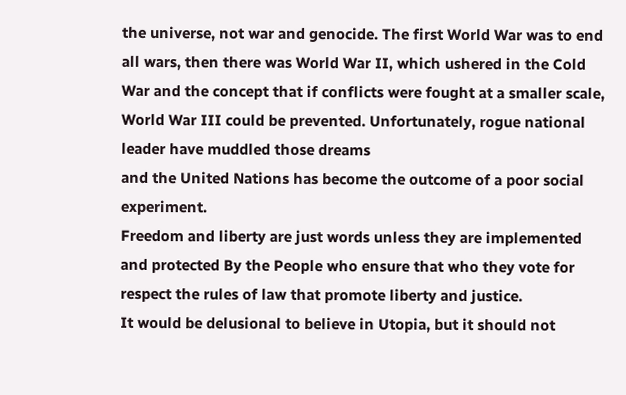the universe, not war and genocide. The first World War was to end all wars, then there was World War II, which ushered in the Cold War and the concept that if conflicts were fought at a smaller scale, World War III could be prevented. Unfortunately, rogue national leader have muddled those dreams
and the United Nations has become the outcome of a poor social experiment.
Freedom and liberty are just words unless they are implemented and protected By the People who ensure that who they vote for respect the rules of law that promote liberty and justice.
It would be delusional to believe in Utopia, but it should not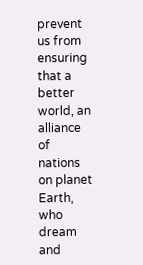prevent us from ensuring that a better world, an alliance of nations on planet Earth, who dream and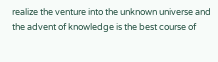realize the venture into the unknown universe and the advent of knowledge is the best course of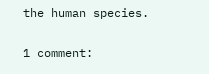the human species.

1 comment: